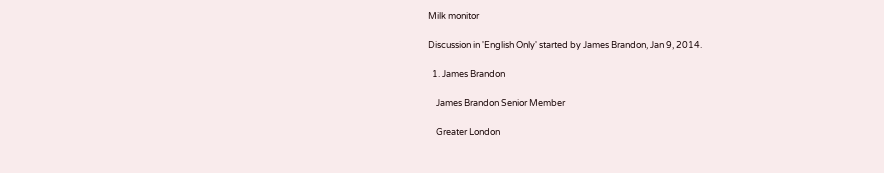Milk monitor

Discussion in 'English Only' started by James Brandon, Jan 9, 2014.

  1. James Brandon

    James Brandon Senior Member

    Greater London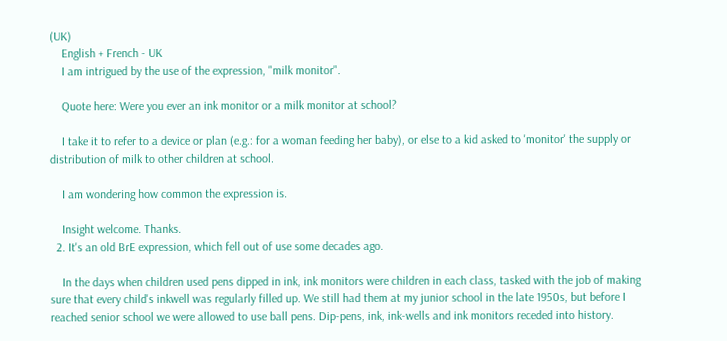(UK)
    English + French - UK
    I am intrigued by the use of the expression, "milk monitor".

    Quote here: Were you ever an ink monitor or a milk monitor at school?

    I take it to refer to a device or plan (e.g.: for a woman feeding her baby), or else to a kid asked to 'monitor' the supply or distribution of milk to other children at school.

    I am wondering how common the expression is.

    Insight welcome. Thanks.
  2. It's an old BrE expression, which fell out of use some decades ago.

    In the days when children used pens dipped in ink, ink monitors were children in each class, tasked with the job of making sure that every child's inkwell was regularly filled up. We still had them at my junior school in the late 1950s, but before I reached senior school we were allowed to use ball pens. Dip-pens, ink, ink-wells and ink monitors receded into history.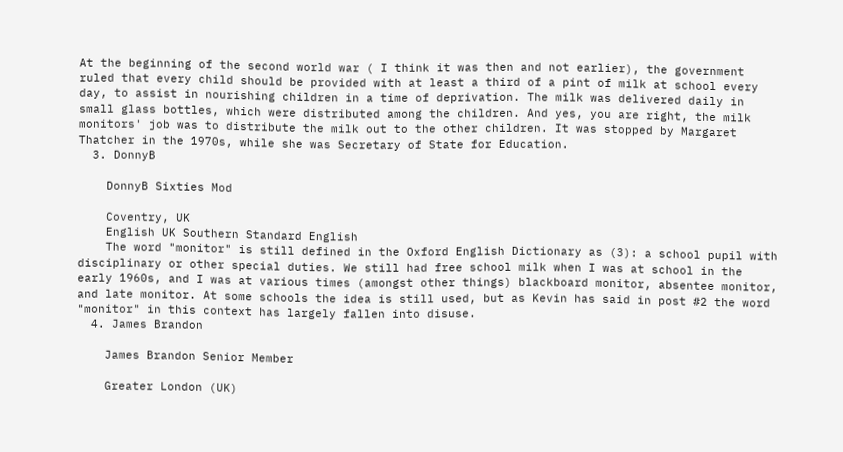At the beginning of the second world war ( I think it was then and not earlier), the government ruled that every child should be provided with at least a third of a pint of milk at school every day, to assist in nourishing children in a time of deprivation. The milk was delivered daily in small glass bottles, which were distributed among the children. And yes, you are right, the milk monitors' job was to distribute the milk out to the other children. It was stopped by Margaret Thatcher in the 1970s, while she was Secretary of State for Education.
  3. DonnyB

    DonnyB Sixties Mod

    Coventry, UK
    English UK Southern Standard English
    The word "monitor" is still defined in the Oxford English Dictionary as (3): a school pupil with disciplinary or other special duties. We still had free school milk when I was at school in the early 1960s, and I was at various times (amongst other things) blackboard monitor, absentee monitor, and late monitor. At some schools the idea is still used, but as Kevin has said in post #2 the word "monitor" in this context has largely fallen into disuse.
  4. James Brandon

    James Brandon Senior Member

    Greater London (UK)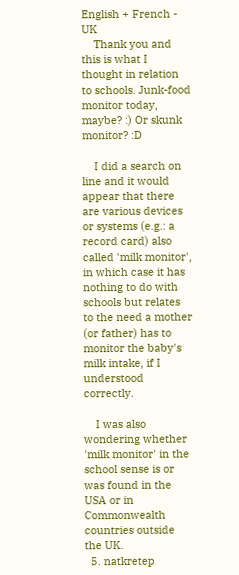English + French - UK
    Thank you and this is what I thought in relation to schools. Junk-food monitor today, maybe? :) Or skunk monitor? :D

    I did a search on line and it would appear that there are various devices or systems (e.g.: a record card) also called 'milk monitor', in which case it has nothing to do with schools but relates to the need a mother (or father) has to monitor the baby's milk intake, if I understood correctly.

    I was also wondering whether 'milk monitor' in the school sense is or was found in the USA or in Commonwealth countries outside the UK.
  5. natkretep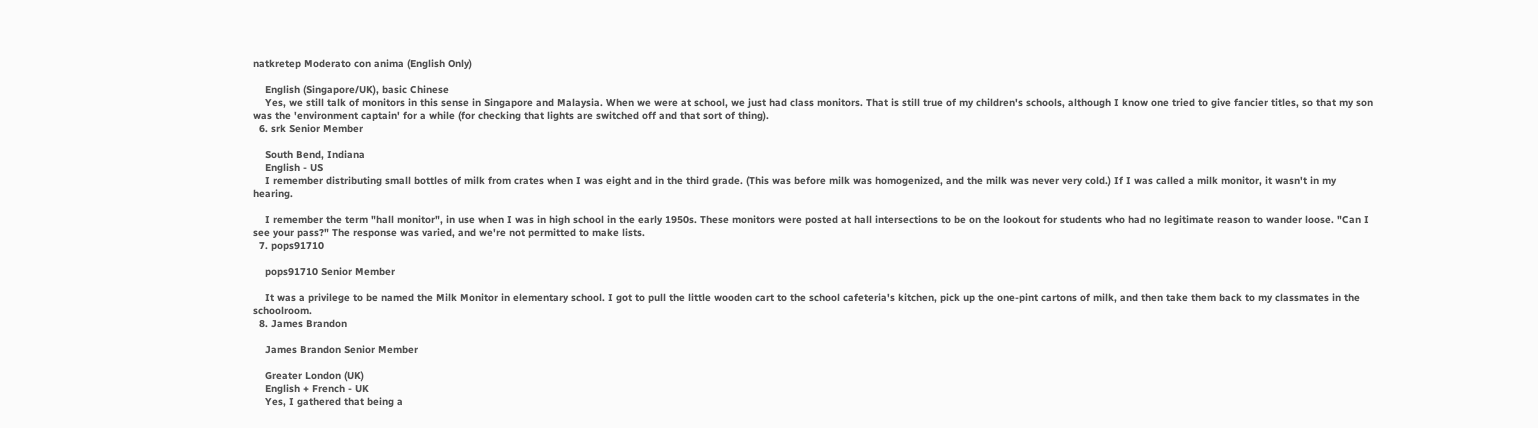natkretep Moderato con anima (English Only)

    English (Singapore/UK), basic Chinese
    Yes, we still talk of monitors in this sense in Singapore and Malaysia. When we were at school, we just had class monitors. That is still true of my children's schools, although I know one tried to give fancier titles, so that my son was the 'environment captain' for a while (for checking that lights are switched off and that sort of thing).
  6. srk Senior Member

    South Bend, Indiana
    English - US
    I remember distributing small bottles of milk from crates when I was eight and in the third grade. (This was before milk was homogenized, and the milk was never very cold.) If I was called a milk monitor, it wasn't in my hearing.

    I remember the term "hall monitor", in use when I was in high school in the early 1950s. These monitors were posted at hall intersections to be on the lookout for students who had no legitimate reason to wander loose. "Can I see your pass?" The response was varied, and we're not permitted to make lists.
  7. pops91710

    pops91710 Senior Member

    It was a privilege to be named the Milk Monitor in elementary school. I got to pull the little wooden cart to the school cafeteria's kitchen, pick up the one-pint cartons of milk, and then take them back to my classmates in the schoolroom.
  8. James Brandon

    James Brandon Senior Member

    Greater London (UK)
    English + French - UK
    Yes, I gathered that being a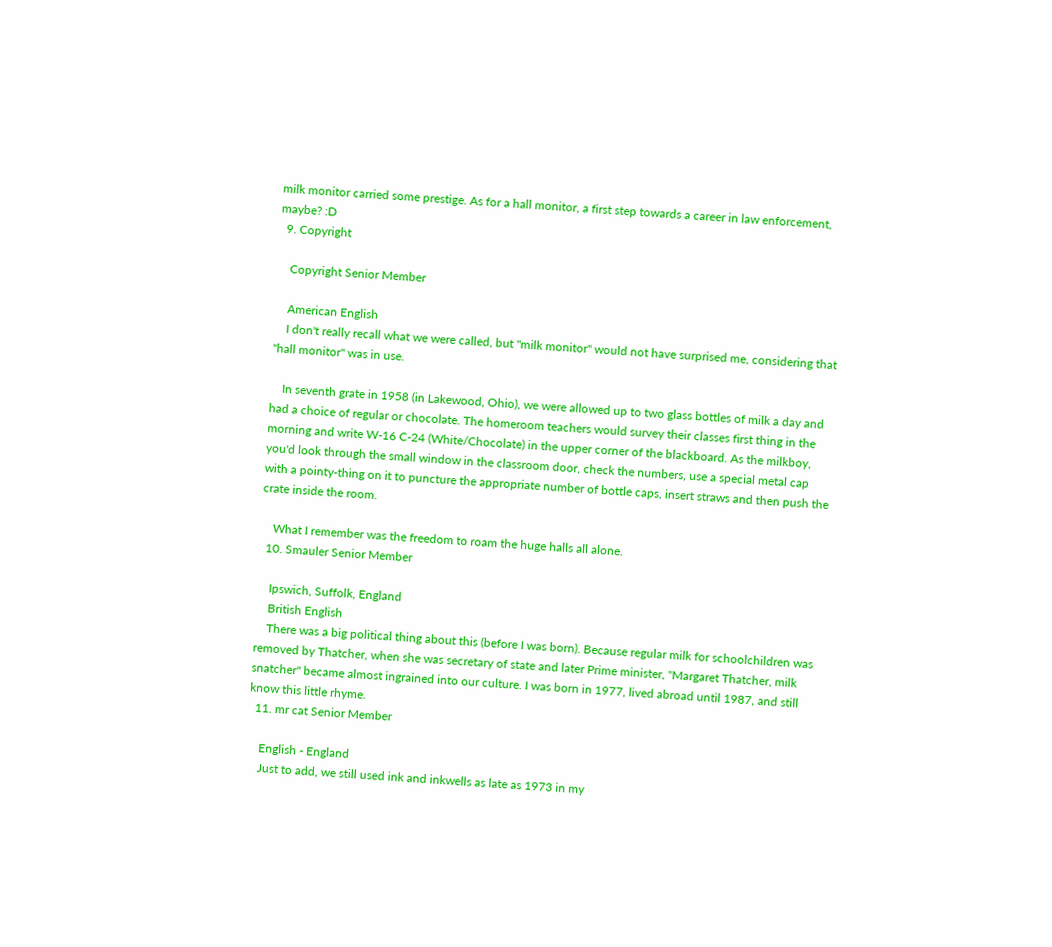milk monitor carried some prestige. As for a hall monitor, a first step towards a career in law enforcement, maybe? :D
  9. Copyright

    Copyright Senior Member

    American English
    I don't really recall what we were called, but "milk monitor" would not have surprised me, considering that "hall monitor" was in use.

    In seventh grate in 1958 (in Lakewood, Ohio), we were allowed up to two glass bottles of milk a day and had a choice of regular or chocolate. The homeroom teachers would survey their classes first thing in the morning and write W-16 C-24 (White/Chocolate) in the upper corner of the blackboard. As the milkboy, you'd look through the small window in the classroom door, check the numbers, use a special metal cap with a pointy-thing on it to puncture the appropriate number of bottle caps, insert straws and then push the crate inside the room.

    What I remember was the freedom to roam the huge halls all alone.
  10. Smauler Senior Member

    Ipswich, Suffolk, England
    British English
    There was a big political thing about this (before I was born). Because regular milk for schoolchildren was removed by Thatcher, when she was secretary of state and later Prime minister, "Margaret Thatcher, milk snatcher" became almost ingrained into our culture. I was born in 1977, lived abroad until 1987, and still know this little rhyme.
  11. mr cat Senior Member

    English - England
    Just to add, we still used ink and inkwells as late as 1973 in my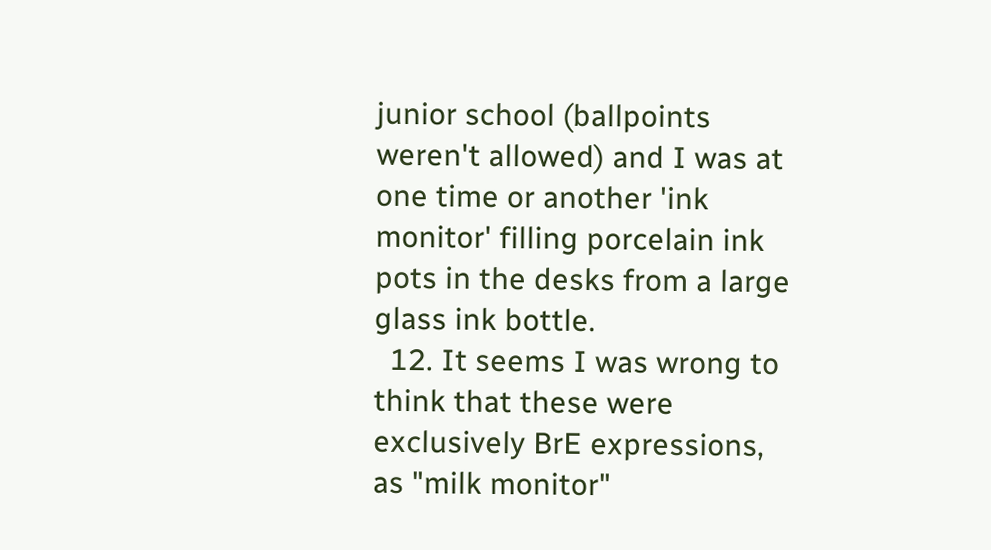junior school (ballpoints weren't allowed) and I was at one time or another 'ink monitor' filling porcelain ink pots in the desks from a large glass ink bottle.
  12. It seems I was wrong to think that these were exclusively BrE expressions, as "milk monitor"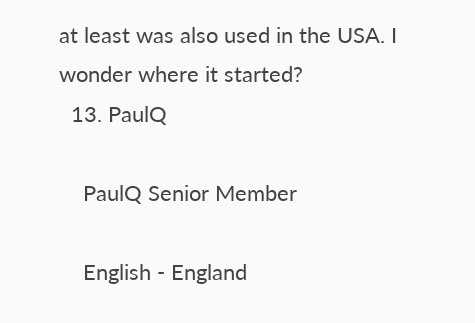at least was also used in the USA. I wonder where it started?
  13. PaulQ

    PaulQ Senior Member

    English - England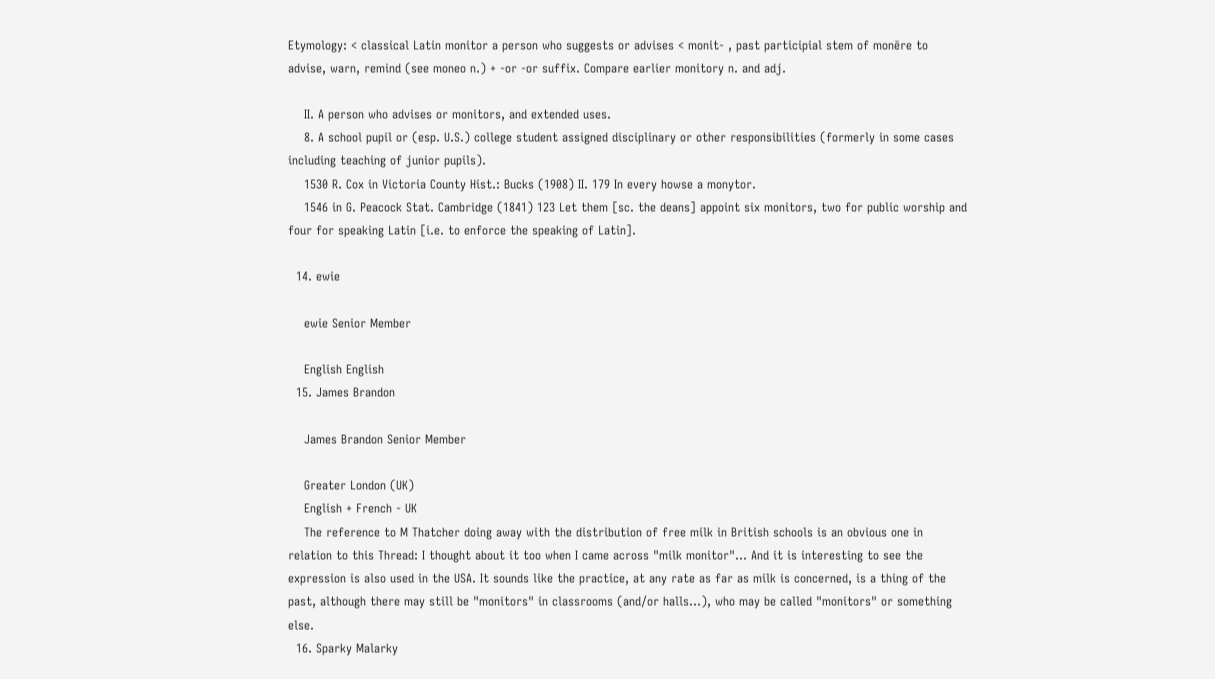Etymology: < classical Latin monitor a person who suggests or advises < monit- , past participial stem of monēre to advise, warn, remind (see moneo n.) + -or -or suffix. Compare earlier monitory n. and adj.

    II. A person who advises or monitors, and extended uses.
    8. A school pupil or (esp. U.S.) college student assigned disciplinary or other responsibilities (formerly in some cases including teaching of junior pupils).
    1530 R. Cox in Victoria County Hist.: Bucks (1908) II. 179 In every howse a monytor.
    1546 in G. Peacock Stat. Cambridge (1841) 123 Let them [sc. the deans] appoint six monitors, two for public worship and four for speaking Latin [i.e. to enforce the speaking of Latin].

  14. ewie

    ewie Senior Member

    English English
  15. James Brandon

    James Brandon Senior Member

    Greater London (UK)
    English + French - UK
    The reference to M Thatcher doing away with the distribution of free milk in British schools is an obvious one in relation to this Thread: I thought about it too when I came across "milk monitor"... And it is interesting to see the expression is also used in the USA. It sounds like the practice, at any rate as far as milk is concerned, is a thing of the past, although there may still be "monitors" in classrooms (and/or halls...), who may be called "monitors" or something else.
  16. Sparky Malarky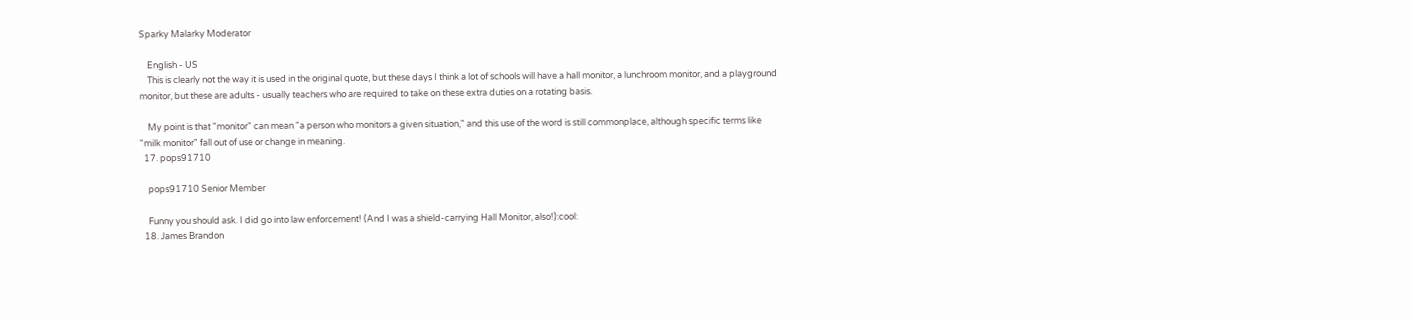Sparky Malarky Moderator

    English - US
    This is clearly not the way it is used in the original quote, but these days I think a lot of schools will have a hall monitor, a lunchroom monitor, and a playground monitor, but these are adults - usually teachers who are required to take on these extra duties on a rotating basis.

    My point is that "monitor" can mean "a person who monitors a given situation," and this use of the word is still commonplace, although specific terms like "milk monitor" fall out of use or change in meaning.
  17. pops91710

    pops91710 Senior Member

    Funny you should ask. I did go into law enforcement! (And I was a shield-carrying Hall Monitor, also!):cool:
  18. James Brandon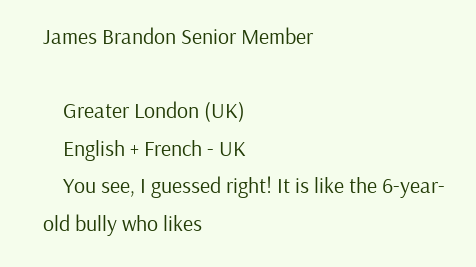James Brandon Senior Member

    Greater London (UK)
    English + French - UK
    You see, I guessed right! It is like the 6-year-old bully who likes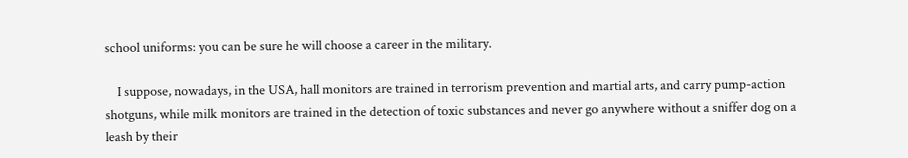school uniforms: you can be sure he will choose a career in the military.

    I suppose, nowadays, in the USA, hall monitors are trained in terrorism prevention and martial arts, and carry pump-action shotguns, while milk monitors are trained in the detection of toxic substances and never go anywhere without a sniffer dog on a leash by their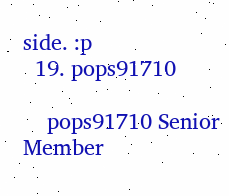side. :p
  19. pops91710

    pops91710 Senior Member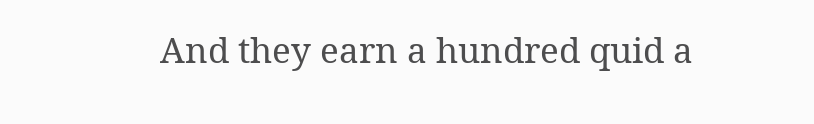And they earn a hundred quid a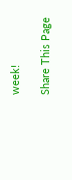week!

Share This Page